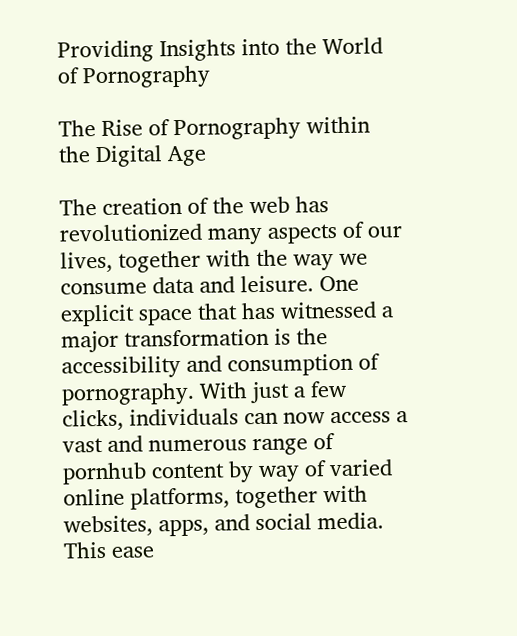Providing Insights into the World of Pornography

The Rise of Pornography within the Digital Age

The creation of the web has revolutionized many aspects of our lives, together with the way we consume data and leisure. One explicit space that has witnessed a major transformation is the accessibility and consumption of pornography. With just a few clicks, individuals can now access a vast and numerous range of pornhub content by way of varied online platforms, together with websites, apps, and social media. This ease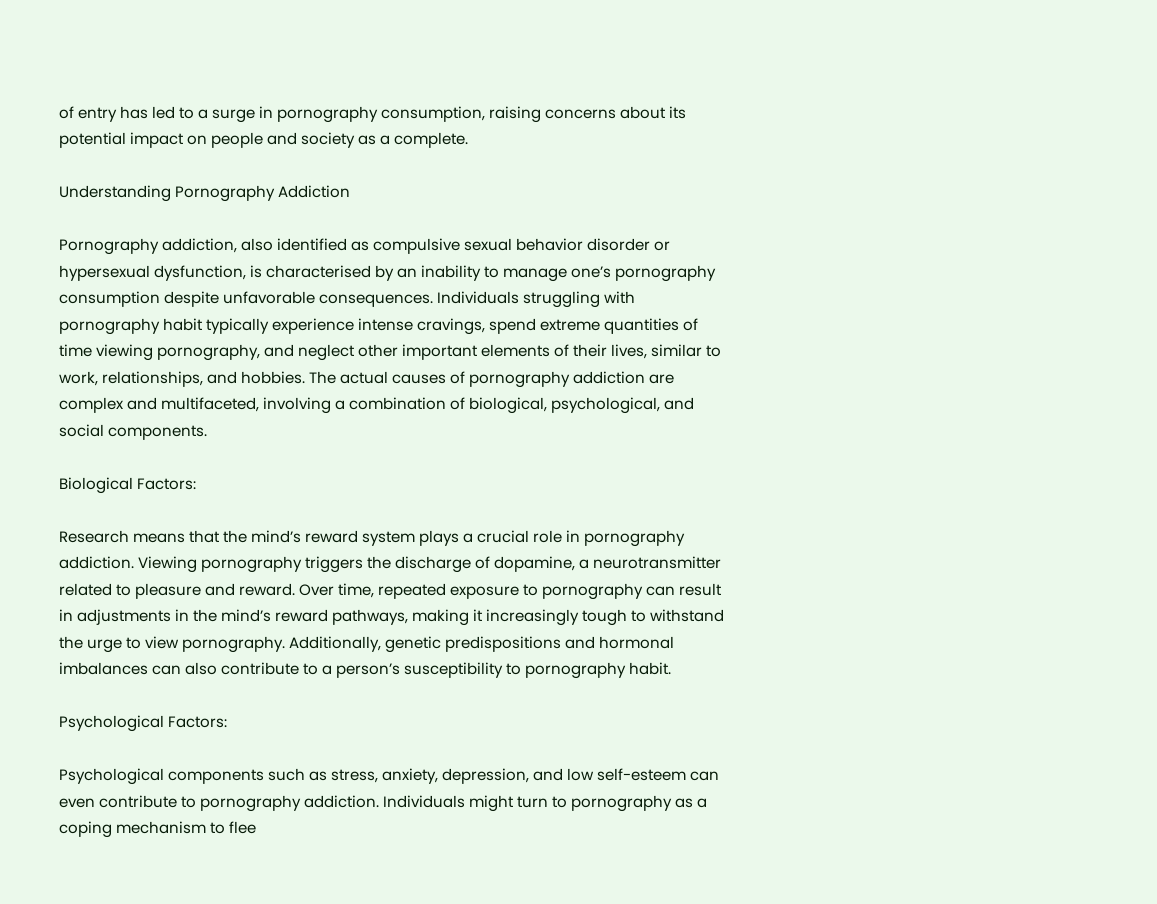of entry has led to a surge in pornography consumption, raising concerns about its potential impact on people and society as a complete.

Understanding Pornography Addiction

Pornography addiction, also identified as compulsive sexual behavior disorder or hypersexual dysfunction, is characterised by an inability to manage one’s pornography consumption despite unfavorable consequences. Individuals struggling with pornography habit typically experience intense cravings, spend extreme quantities of time viewing pornography, and neglect other important elements of their lives, similar to work, relationships, and hobbies. The actual causes of pornography addiction are complex and multifaceted, involving a combination of biological, psychological, and social components.

Biological Factors:

Research means that the mind’s reward system plays a crucial role in pornography addiction. Viewing pornography triggers the discharge of dopamine, a neurotransmitter related to pleasure and reward. Over time, repeated exposure to pornography can result in adjustments in the mind’s reward pathways, making it increasingly tough to withstand the urge to view pornography. Additionally, genetic predispositions and hormonal imbalances can also contribute to a person’s susceptibility to pornography habit.

Psychological Factors:

Psychological components such as stress, anxiety, depression, and low self-esteem can even contribute to pornography addiction. Individuals might turn to pornography as a coping mechanism to flee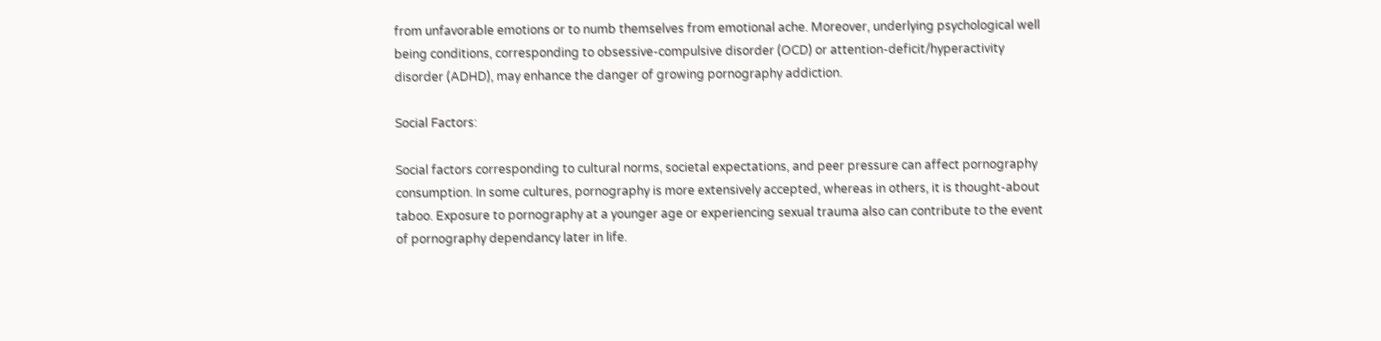from unfavorable emotions or to numb themselves from emotional ache. Moreover, underlying psychological well being conditions, corresponding to obsessive-compulsive disorder (OCD) or attention-deficit/hyperactivity disorder (ADHD), may enhance the danger of growing pornography addiction.

Social Factors:

Social factors corresponding to cultural norms, societal expectations, and peer pressure can affect pornography consumption. In some cultures, pornography is more extensively accepted, whereas in others, it is thought-about taboo. Exposure to pornography at a younger age or experiencing sexual trauma also can contribute to the event of pornography dependancy later in life.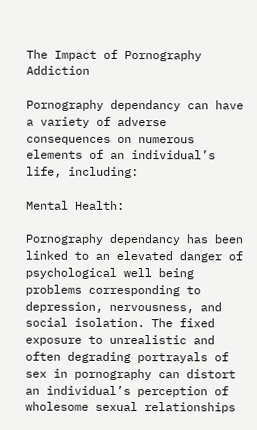The Impact of Pornography Addiction

Pornography dependancy can have a variety of adverse consequences on numerous elements of an individual’s life, including:

Mental Health:

Pornography dependancy has been linked to an elevated danger of psychological well being problems corresponding to depression, nervousness, and social isolation. The fixed exposure to unrealistic and often degrading portrayals of sex in pornography can distort an individual’s perception of wholesome sexual relationships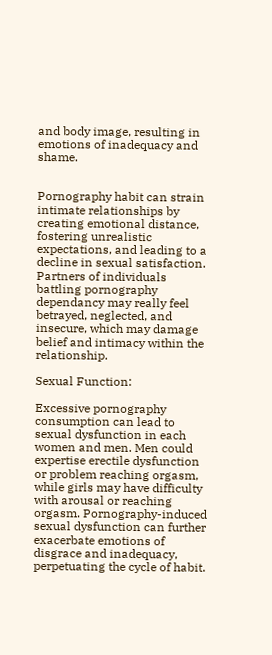and body image, resulting in emotions of inadequacy and shame.


Pornography habit can strain intimate relationships by creating emotional distance, fostering unrealistic expectations, and leading to a decline in sexual satisfaction. Partners of individuals battling pornography dependancy may really feel betrayed, neglected, and insecure, which may damage belief and intimacy within the relationship.

Sexual Function:

Excessive pornography consumption can lead to sexual dysfunction in each women and men. Men could expertise erectile dysfunction or problem reaching orgasm, while girls may have difficulty with arousal or reaching orgasm. Pornography-induced sexual dysfunction can further exacerbate emotions of disgrace and inadequacy, perpetuating the cycle of habit.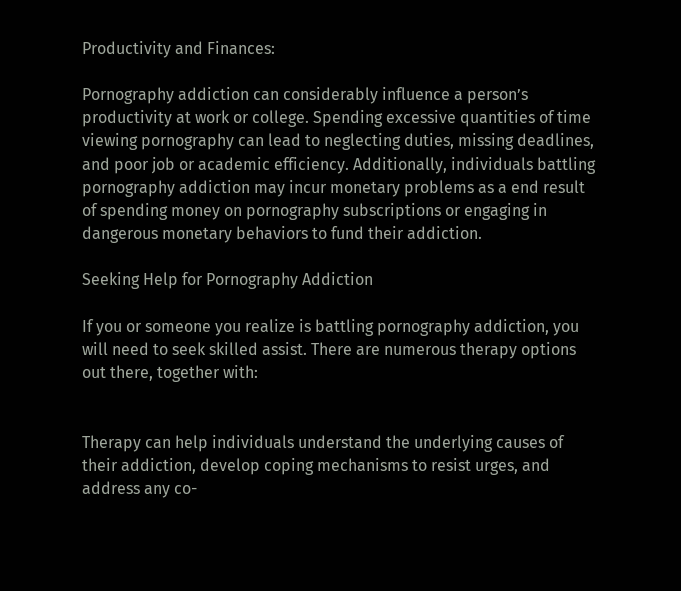Productivity and Finances:

Pornography addiction can considerably influence a person’s productivity at work or college. Spending excessive quantities of time viewing pornography can lead to neglecting duties, missing deadlines, and poor job or academic efficiency. Additionally, individuals battling pornography addiction may incur monetary problems as a end result of spending money on pornography subscriptions or engaging in dangerous monetary behaviors to fund their addiction.

Seeking Help for Pornography Addiction

If you or someone you realize is battling pornography addiction, you will need to seek skilled assist. There are numerous therapy options out there, together with:


Therapy can help individuals understand the underlying causes of their addiction, develop coping mechanisms to resist urges, and address any co-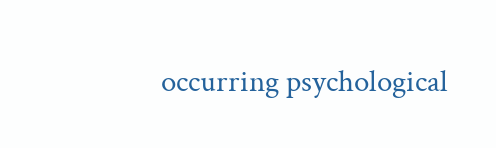occurring psychological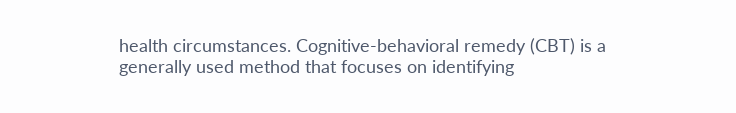health circumstances. Cognitive-behavioral remedy (CBT) is a generally used method that focuses on identifying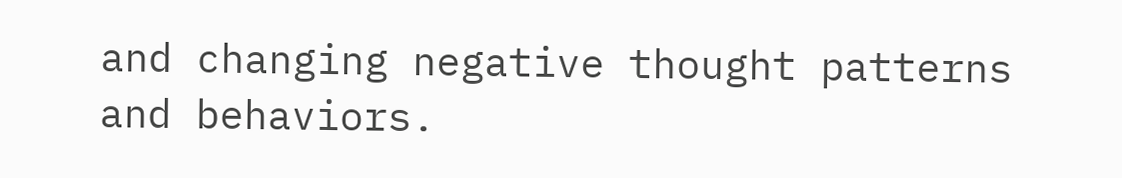and changing negative thought patterns and behaviors.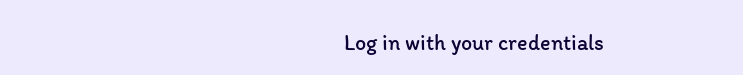Log in with your credentials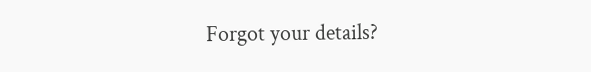Forgot your details?